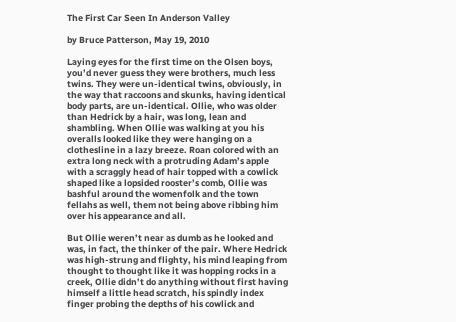The First Car Seen In Anderson Valley

by Bruce Patterson, May 19, 2010

Laying eyes for the first time on the Olsen boys, you’d never guess they were brothers, much less twins. They were un-identical twins, obviously, in the way that raccoons and skunks, having identical body parts, are un-identical. Ollie, who was older than Hedrick by a hair, was long, lean and shambling. When Ollie was walking at you his overalls looked like they were hanging on a clothesline in a lazy breeze. Roan colored with an extra long neck with a protruding Adam’s apple with a scraggly head of hair topped with a cowlick shaped like a lopsided rooster’s comb, Ollie was bashful around the womenfolk and the town fellahs as well, them not being above ribbing him over his appearance and all.

But Ollie weren’t near as dumb as he looked and was, in fact, the thinker of the pair. Where Hedrick was high-strung and flighty, his mind leaping from thought to thought like it was hopping rocks in a creek, Ollie didn’t do anything without first having himself a little head scratch, his spindly index finger probing the depths of his cowlick and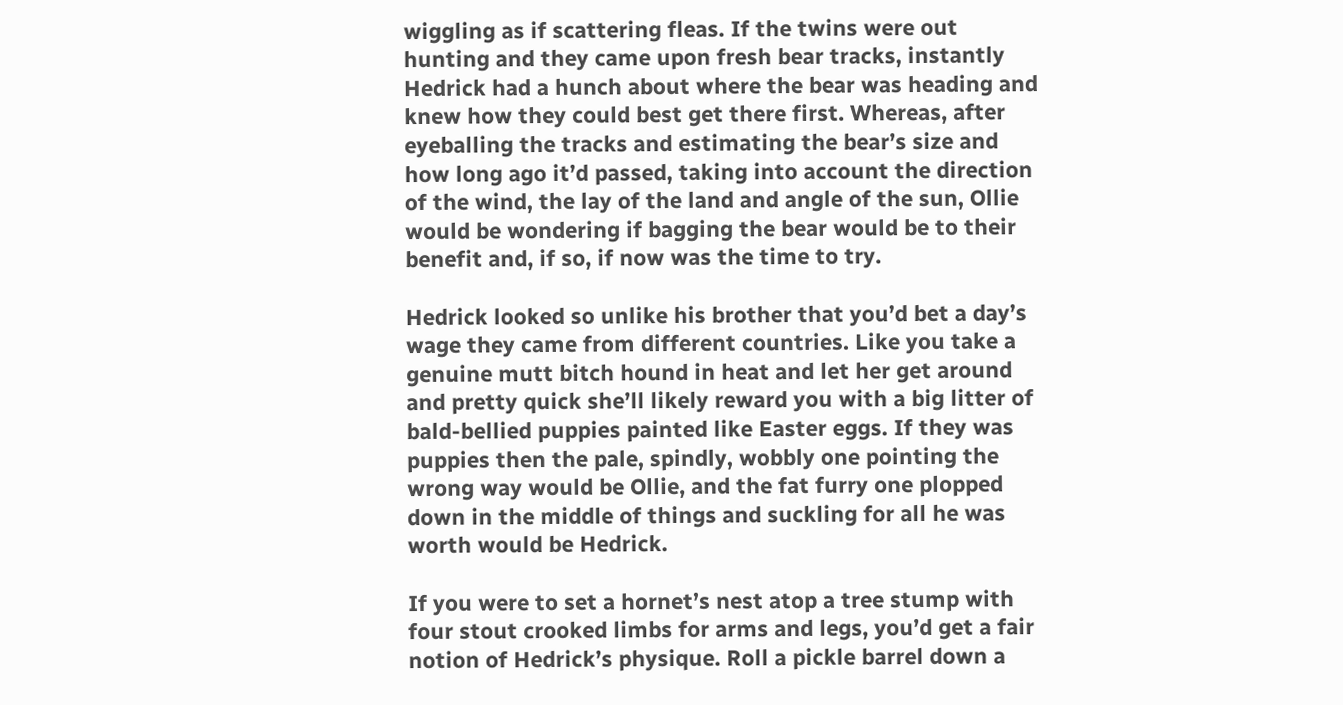wiggling as if scattering fleas. If the twins were out hunting and they came upon fresh bear tracks, instantly Hedrick had a hunch about where the bear was heading and knew how they could best get there first. Whereas, after eyeballing the tracks and estimating the bear’s size and how long ago it’d passed, taking into account the direction of the wind, the lay of the land and angle of the sun, Ollie would be wondering if bagging the bear would be to their benefit and, if so, if now was the time to try.

Hedrick looked so unlike his brother that you’d bet a day’s wage they came from different countries. Like you take a genuine mutt bitch hound in heat and let her get around and pretty quick she’ll likely reward you with a big litter of bald-bellied puppies painted like Easter eggs. If they was puppies then the pale, spindly, wobbly one pointing the wrong way would be Ollie, and the fat furry one plopped down in the middle of things and suckling for all he was worth would be Hedrick.

If you were to set a hornet’s nest atop a tree stump with four stout crooked limbs for arms and legs, you’d get a fair notion of Hedrick’s physique. Roll a pickle barrel down a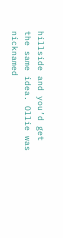hillside and you’d get the same idea. Ollie was nicknamed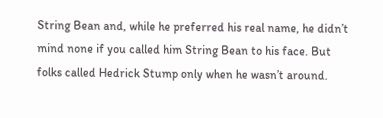String Bean and, while he preferred his real name, he didn’t mind none if you called him String Bean to his face. But folks called Hedrick Stump only when he wasn’t around.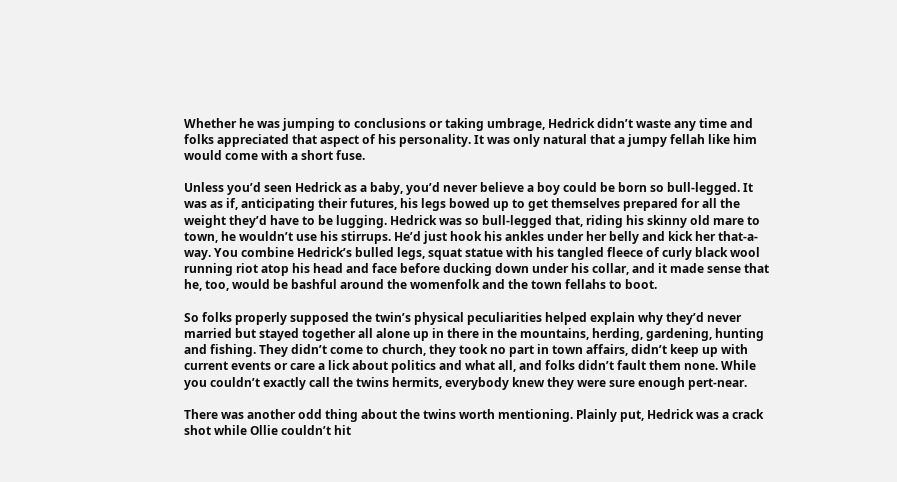Whether he was jumping to conclusions or taking umbrage, Hedrick didn’t waste any time and folks appreciated that aspect of his personality. It was only natural that a jumpy fellah like him would come with a short fuse.

Unless you’d seen Hedrick as a baby, you’d never believe a boy could be born so bull-legged. It was as if, anticipating their futures, his legs bowed up to get themselves prepared for all the weight they’d have to be lugging. Hedrick was so bull-legged that, riding his skinny old mare to town, he wouldn’t use his stirrups. He’d just hook his ankles under her belly and kick her that-a-way. You combine Hedrick’s bulled legs, squat statue with his tangled fleece of curly black wool running riot atop his head and face before ducking down under his collar, and it made sense that he, too, would be bashful around the womenfolk and the town fellahs to boot.

So folks properly supposed the twin’s physical peculiarities helped explain why they’d never married but stayed together all alone up in there in the mountains, herding, gardening, hunting and fishing. They didn’t come to church, they took no part in town affairs, didn’t keep up with current events or care a lick about politics and what all, and folks didn’t fault them none. While you couldn’t exactly call the twins hermits, everybody knew they were sure enough pert-near.

There was another odd thing about the twins worth mentioning. Plainly put, Hedrick was a crack shot while Ollie couldn’t hit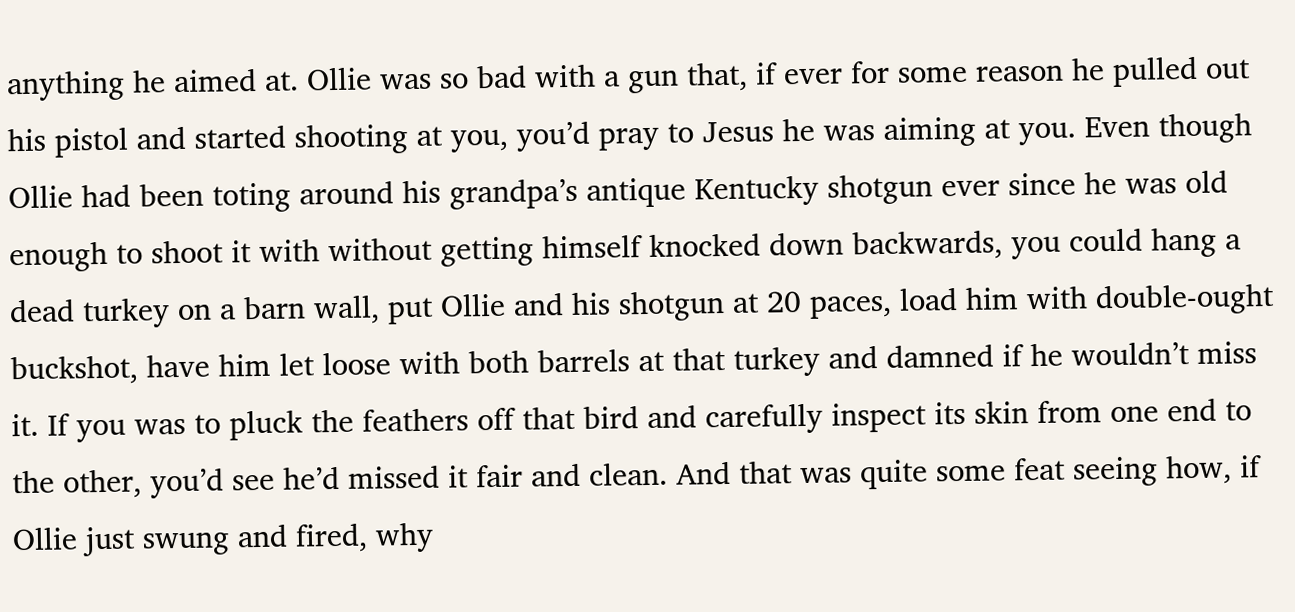anything he aimed at. Ollie was so bad with a gun that, if ever for some reason he pulled out his pistol and started shooting at you, you’d pray to Jesus he was aiming at you. Even though Ollie had been toting around his grandpa’s antique Kentucky shotgun ever since he was old enough to shoot it with without getting himself knocked down backwards, you could hang a dead turkey on a barn wall, put Ollie and his shotgun at 20 paces, load him with double-ought buckshot, have him let loose with both barrels at that turkey and damned if he wouldn’t miss it. If you was to pluck the feathers off that bird and carefully inspect its skin from one end to the other, you’d see he’d missed it fair and clean. And that was quite some feat seeing how, if Ollie just swung and fired, why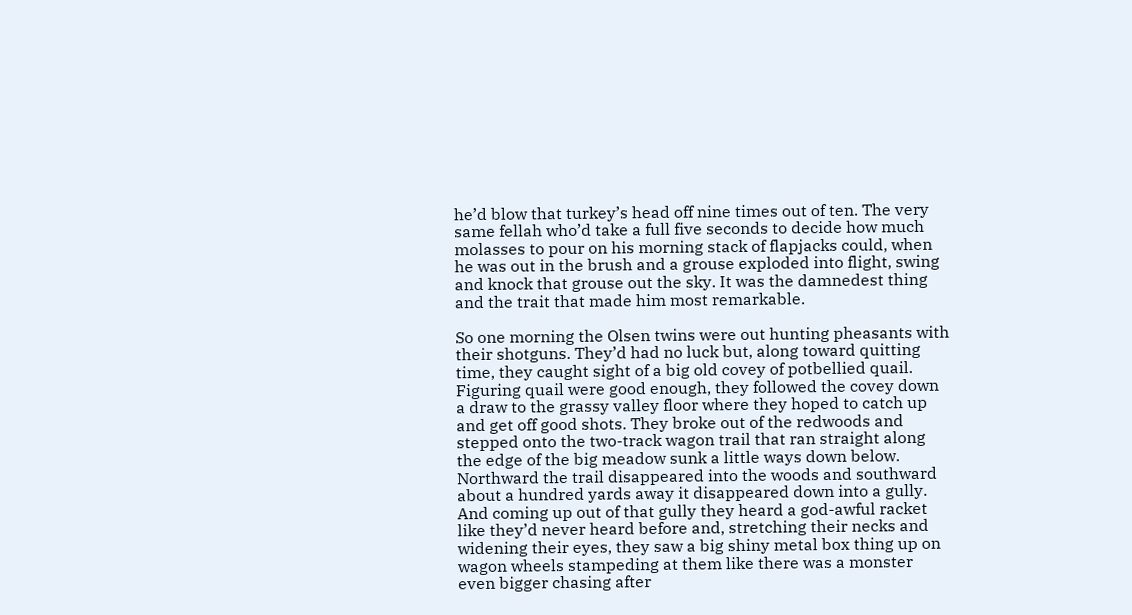he’d blow that turkey’s head off nine times out of ten. The very same fellah who’d take a full five seconds to decide how much molasses to pour on his morning stack of flapjacks could, when he was out in the brush and a grouse exploded into flight, swing and knock that grouse out the sky. It was the damnedest thing and the trait that made him most remarkable.

So one morning the Olsen twins were out hunting pheasants with their shotguns. They’d had no luck but, along toward quitting time, they caught sight of a big old covey of potbellied quail. Figuring quail were good enough, they followed the covey down a draw to the grassy valley floor where they hoped to catch up and get off good shots. They broke out of the redwoods and stepped onto the two-track wagon trail that ran straight along the edge of the big meadow sunk a little ways down below. Northward the trail disappeared into the woods and southward about a hundred yards away it disappeared down into a gully. And coming up out of that gully they heard a god-awful racket like they’d never heard before and, stretching their necks and widening their eyes, they saw a big shiny metal box thing up on wagon wheels stampeding at them like there was a monster even bigger chasing after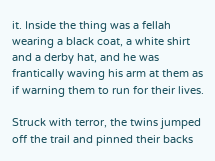it. Inside the thing was a fellah wearing a black coat, a white shirt and a derby hat, and he was frantically waving his arm at them as if warning them to run for their lives.

Struck with terror, the twins jumped off the trail and pinned their backs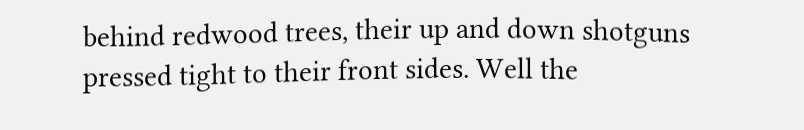behind redwood trees, their up and down shotguns pressed tight to their front sides. Well the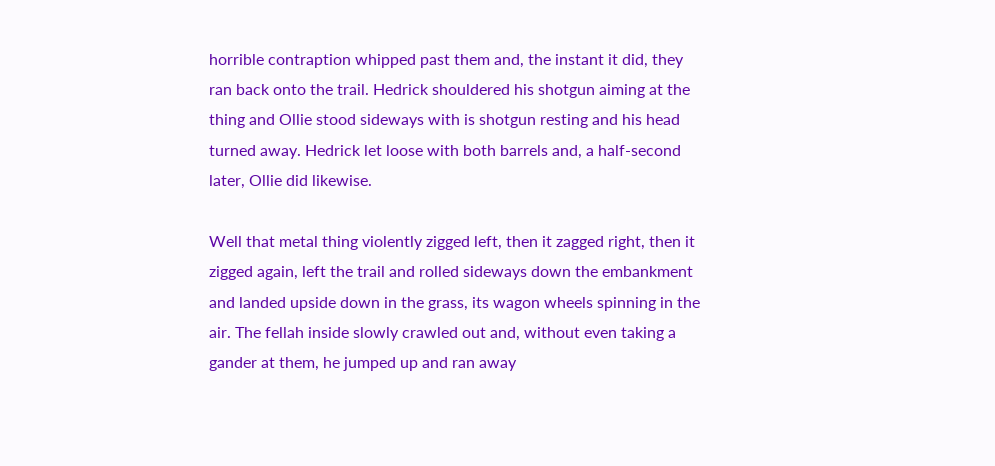horrible contraption whipped past them and, the instant it did, they ran back onto the trail. Hedrick shouldered his shotgun aiming at the thing and Ollie stood sideways with is shotgun resting and his head turned away. Hedrick let loose with both barrels and, a half-second later, Ollie did likewise.

Well that metal thing violently zigged left, then it zagged right, then it zigged again, left the trail and rolled sideways down the embankment and landed upside down in the grass, its wagon wheels spinning in the air. The fellah inside slowly crawled out and, without even taking a gander at them, he jumped up and ran away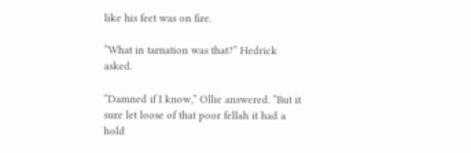like his feet was on fire.

“What in tarnation was that?” Hedrick asked.

“Damned if I know,” Ollie answered. “But it sure let loose of that poor fellah it had a hold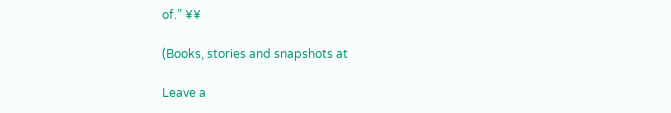of.” ¥¥

(Books, stories and snapshots at

Leave a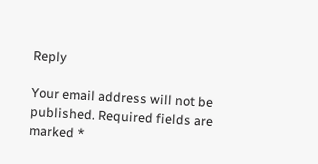Reply

Your email address will not be published. Required fields are marked *